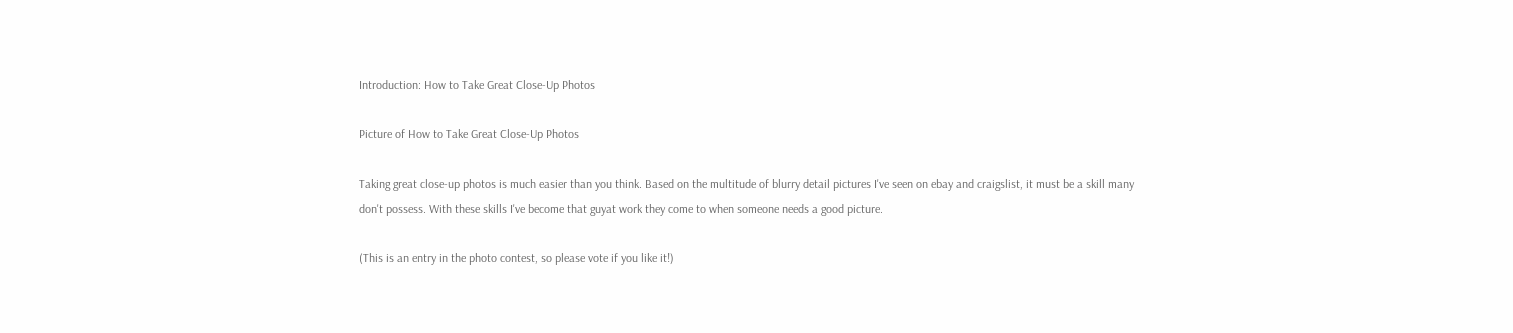Introduction: How to Take Great Close-Up Photos

Picture of How to Take Great Close-Up Photos

Taking great close-up photos is much easier than you think. Based on the multitude of blurry detail pictures I've seen on ebay and craigslist, it must be a skill many don't possess. With these skills I've become that guyat work they come to when someone needs a good picture.

(This is an entry in the photo contest, so please vote if you like it!)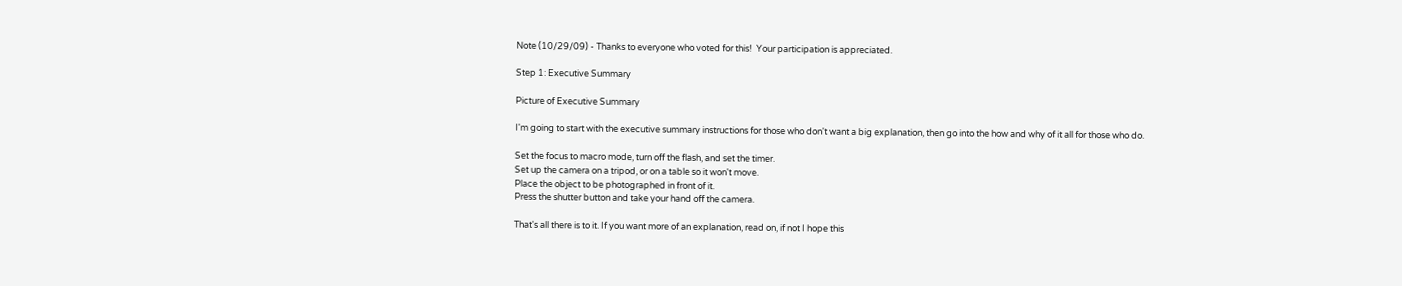Note (10/29/09) - Thanks to everyone who voted for this!  Your participation is appreciated.

Step 1: Executive Summary

Picture of Executive Summary

I'm going to start with the executive summary instructions for those who don't want a big explanation, then go into the how and why of it all for those who do.

Set the focus to macro mode, turn off the flash, and set the timer.
Set up the camera on a tripod, or on a table so it won't move.
Place the object to be photographed in front of it.
Press the shutter button and take your hand off the camera.

That's all there is to it. If you want more of an explanation, read on, if not I hope this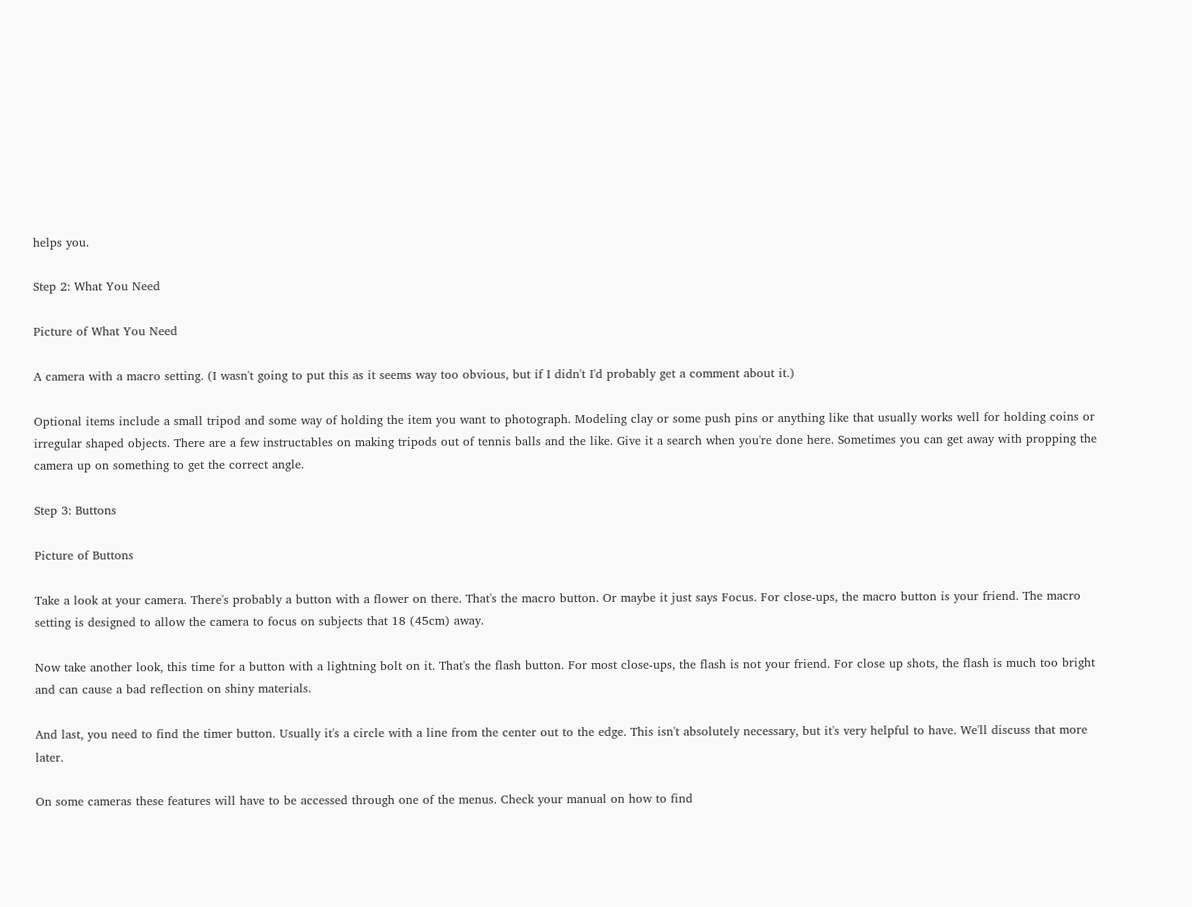helps you.

Step 2: What You Need

Picture of What You Need

A camera with a macro setting. (I wasn't going to put this as it seems way too obvious, but if I didn't I'd probably get a comment about it.)

Optional items include a small tripod and some way of holding the item you want to photograph. Modeling clay or some push pins or anything like that usually works well for holding coins or irregular shaped objects. There are a few instructables on making tripods out of tennis balls and the like. Give it a search when you're done here. Sometimes you can get away with propping the camera up on something to get the correct angle.

Step 3: Buttons

Picture of Buttons

Take a look at your camera. There's probably a button with a flower on there. That's the macro button. Or maybe it just says Focus. For close-ups, the macro button is your friend. The macro setting is designed to allow the camera to focus on subjects that 18 (45cm) away.

Now take another look, this time for a button with a lightning bolt on it. That's the flash button. For most close-ups, the flash is not your friend. For close up shots, the flash is much too bright and can cause a bad reflection on shiny materials.

And last, you need to find the timer button. Usually it's a circle with a line from the center out to the edge. This isn't absolutely necessary, but it's very helpful to have. We'll discuss that more later.

On some cameras these features will have to be accessed through one of the menus. Check your manual on how to find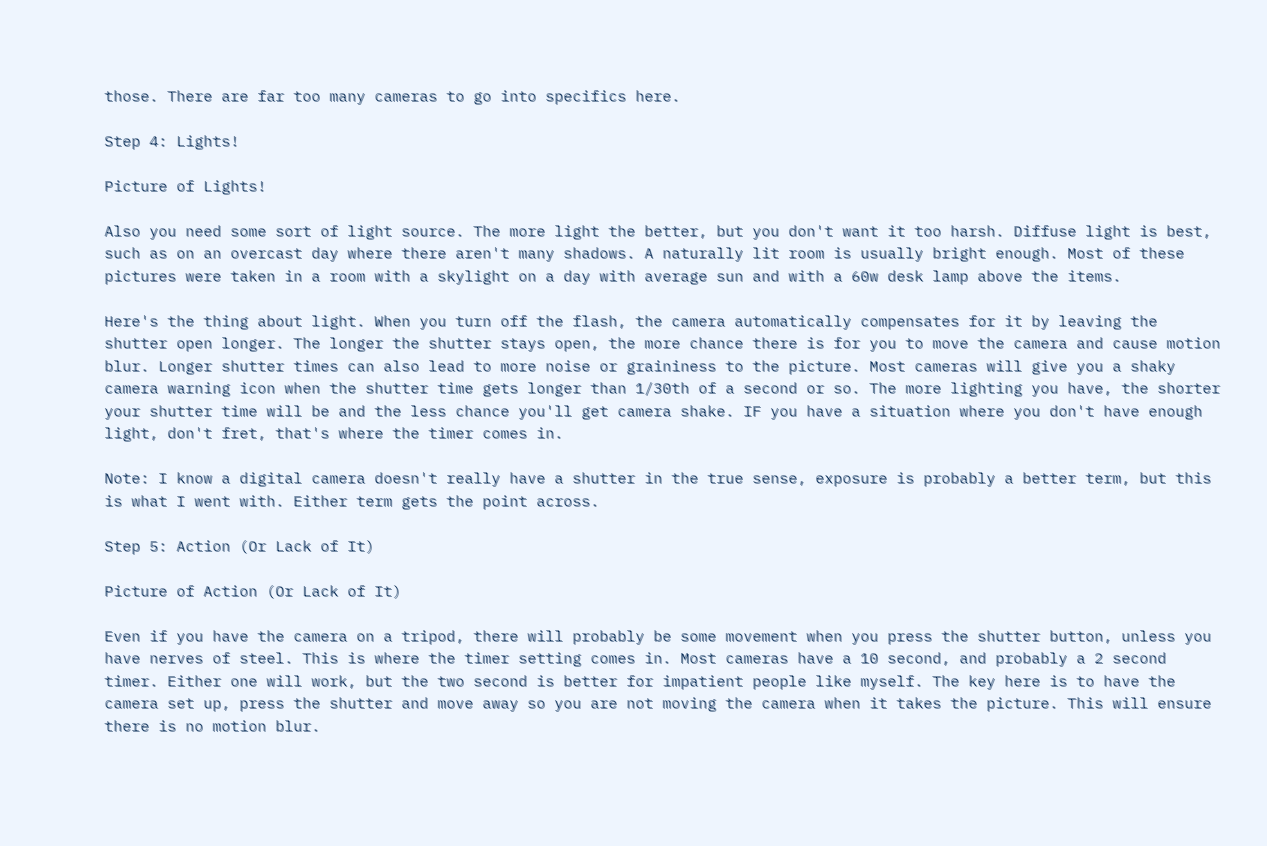those. There are far too many cameras to go into specifics here.

Step 4: Lights!

Picture of Lights!

Also you need some sort of light source. The more light the better, but you don't want it too harsh. Diffuse light is best, such as on an overcast day where there aren't many shadows. A naturally lit room is usually bright enough. Most of these pictures were taken in a room with a skylight on a day with average sun and with a 60w desk lamp above the items.

Here's the thing about light. When you turn off the flash, the camera automatically compensates for it by leaving the shutter open longer. The longer the shutter stays open, the more chance there is for you to move the camera and cause motion blur. Longer shutter times can also lead to more noise or graininess to the picture. Most cameras will give you a shaky camera warning icon when the shutter time gets longer than 1/30th of a second or so. The more lighting you have, the shorter your shutter time will be and the less chance you'll get camera shake. IF you have a situation where you don't have enough light, don't fret, that's where the timer comes in.

Note: I know a digital camera doesn't really have a shutter in the true sense, exposure is probably a better term, but this is what I went with. Either term gets the point across.

Step 5: Action (Or Lack of It)

Picture of Action (Or Lack of It)

Even if you have the camera on a tripod, there will probably be some movement when you press the shutter button, unless you have nerves of steel. This is where the timer setting comes in. Most cameras have a 10 second, and probably a 2 second timer. Either one will work, but the two second is better for impatient people like myself. The key here is to have the camera set up, press the shutter and move away so you are not moving the camera when it takes the picture. This will ensure there is no motion blur.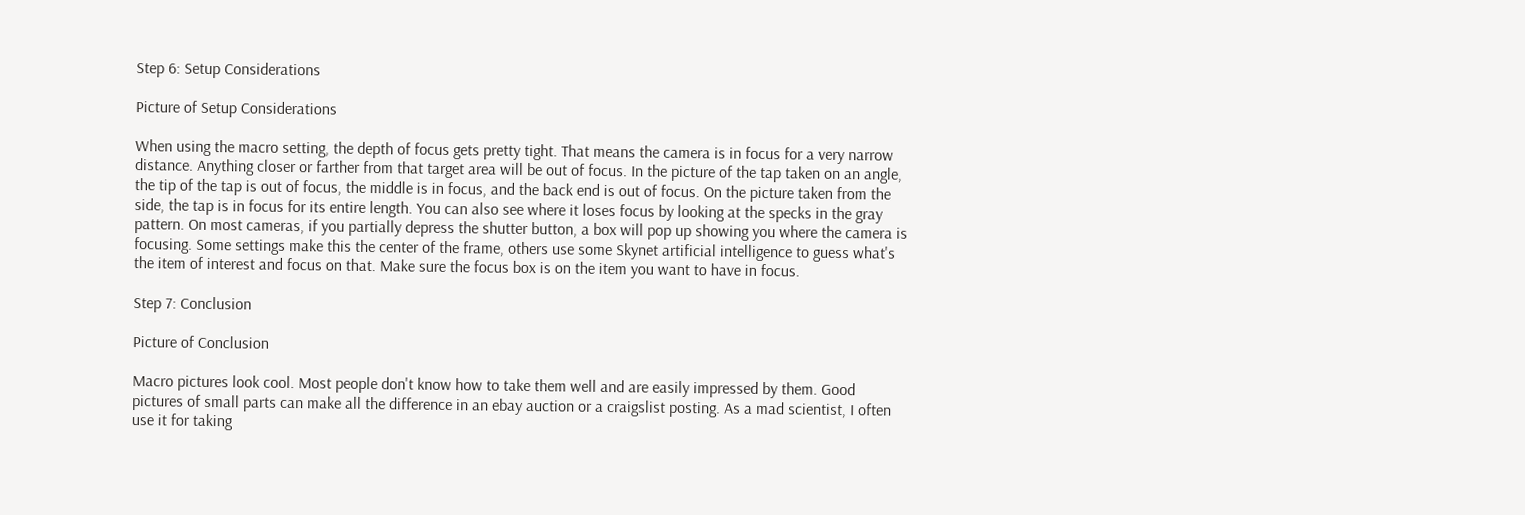Step 6: Setup Considerations

Picture of Setup Considerations

When using the macro setting, the depth of focus gets pretty tight. That means the camera is in focus for a very narrow distance. Anything closer or farther from that target area will be out of focus. In the picture of the tap taken on an angle, the tip of the tap is out of focus, the middle is in focus, and the back end is out of focus. On the picture taken from the side, the tap is in focus for its entire length. You can also see where it loses focus by looking at the specks in the gray pattern. On most cameras, if you partially depress the shutter button, a box will pop up showing you where the camera is focusing. Some settings make this the center of the frame, others use some Skynet artificial intelligence to guess what's the item of interest and focus on that. Make sure the focus box is on the item you want to have in focus.

Step 7: Conclusion

Picture of Conclusion

Macro pictures look cool. Most people don't know how to take them well and are easily impressed by them. Good pictures of small parts can make all the difference in an ebay auction or a craigslist posting. As a mad scientist, I often use it for taking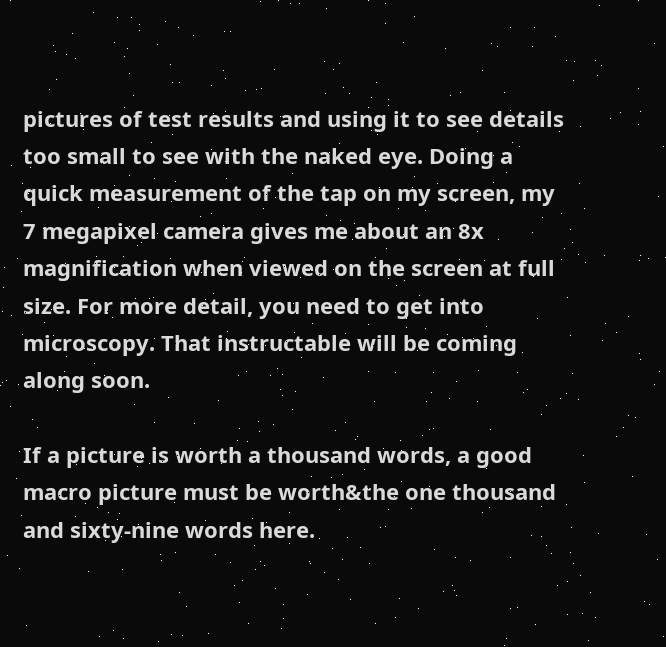pictures of test results and using it to see details too small to see with the naked eye. Doing a quick measurement of the tap on my screen, my 7 megapixel camera gives me about an 8x magnification when viewed on the screen at full size. For more detail, you need to get into microscopy. That instructable will be coming along soon.

If a picture is worth a thousand words, a good macro picture must be worth&the one thousand and sixty-nine words here.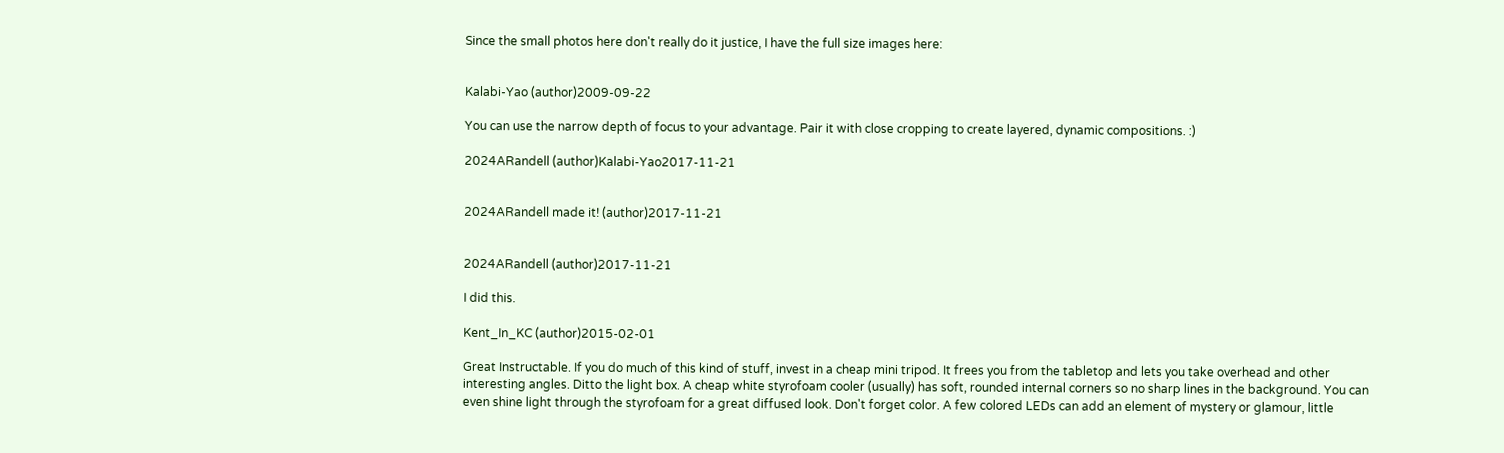Since the small photos here don't really do it justice, I have the full size images here:


Kalabi-Yao (author)2009-09-22

You can use the narrow depth of focus to your advantage. Pair it with close cropping to create layered, dynamic compositions. :)

2024ARandell (author)Kalabi-Yao2017-11-21


2024ARandell made it! (author)2017-11-21


2024ARandell (author)2017-11-21

I did this.

Kent_In_KC (author)2015-02-01

Great Instructable. If you do much of this kind of stuff, invest in a cheap mini tripod. It frees you from the tabletop and lets you take overhead and other interesting angles. Ditto the light box. A cheap white styrofoam cooler (usually) has soft, rounded internal corners so no sharp lines in the background. You can even shine light through the styrofoam for a great diffused look. Don't forget color. A few colored LEDs can add an element of mystery or glamour, little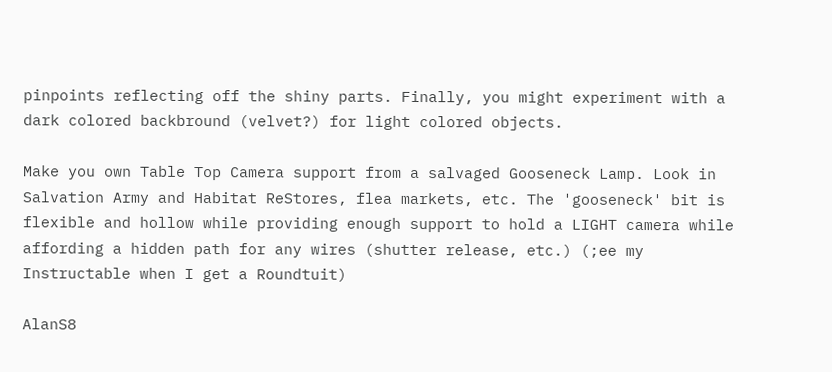pinpoints reflecting off the shiny parts. Finally, you might experiment with a dark colored backbround (velvet?) for light colored objects.

Make you own Table Top Camera support from a salvaged Gooseneck Lamp. Look in Salvation Army and Habitat ReStores, flea markets, etc. The 'gooseneck' bit is flexible and hollow while providing enough support to hold a LIGHT camera while affording a hidden path for any wires (shutter release, etc.) (;ee my Instructable when I get a Roundtuit)

AlanS8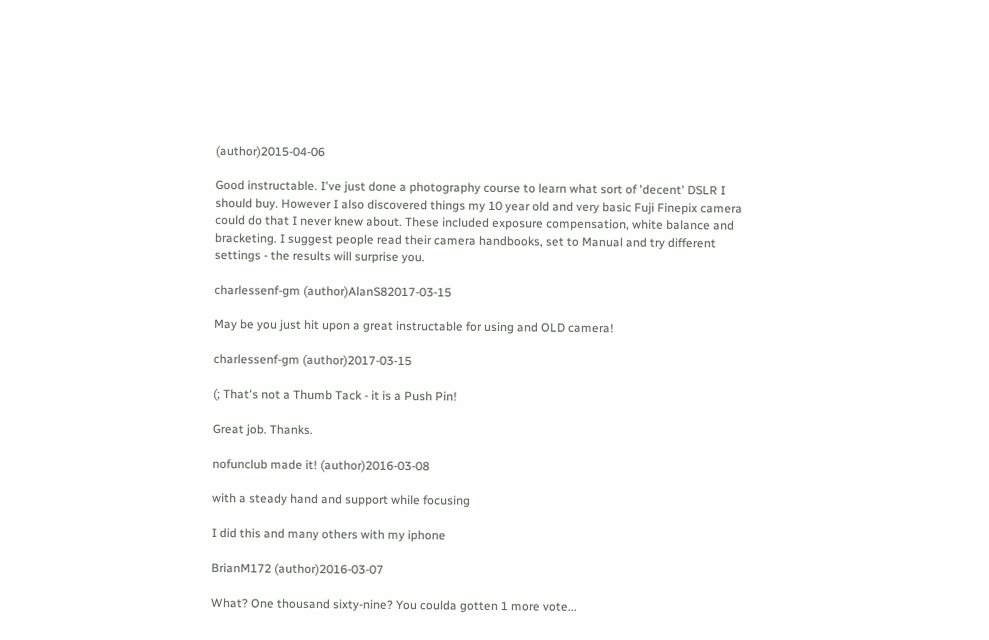(author)2015-04-06

Good instructable. I've just done a photography course to learn what sort of 'decent' DSLR I should buy. However I also discovered things my 10 year old and very basic Fuji Finepix camera could do that I never knew about. These included exposure compensation, white balance and bracketing. I suggest people read their camera handbooks, set to Manual and try different settings - the results will surprise you.

charlessenf-gm (author)AlanS82017-03-15

May be you just hit upon a great instructable for using and OLD camera!

charlessenf-gm (author)2017-03-15

(; That's not a Thumb Tack - it is a Push Pin!

Great job. Thanks.

nofunclub made it! (author)2016-03-08

with a steady hand and support while focusing

I did this and many others with my iphone

BrianM172 (author)2016-03-07

What? One thousand sixty-nine? You coulda gotten 1 more vote...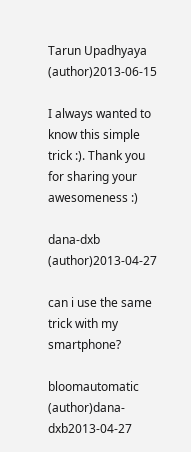Tarun Upadhyaya (author)2013-06-15

I always wanted to know this simple trick :). Thank you for sharing your awesomeness :)

dana-dxb (author)2013-04-27

can i use the same trick with my smartphone?

bloomautomatic (author)dana-dxb2013-04-27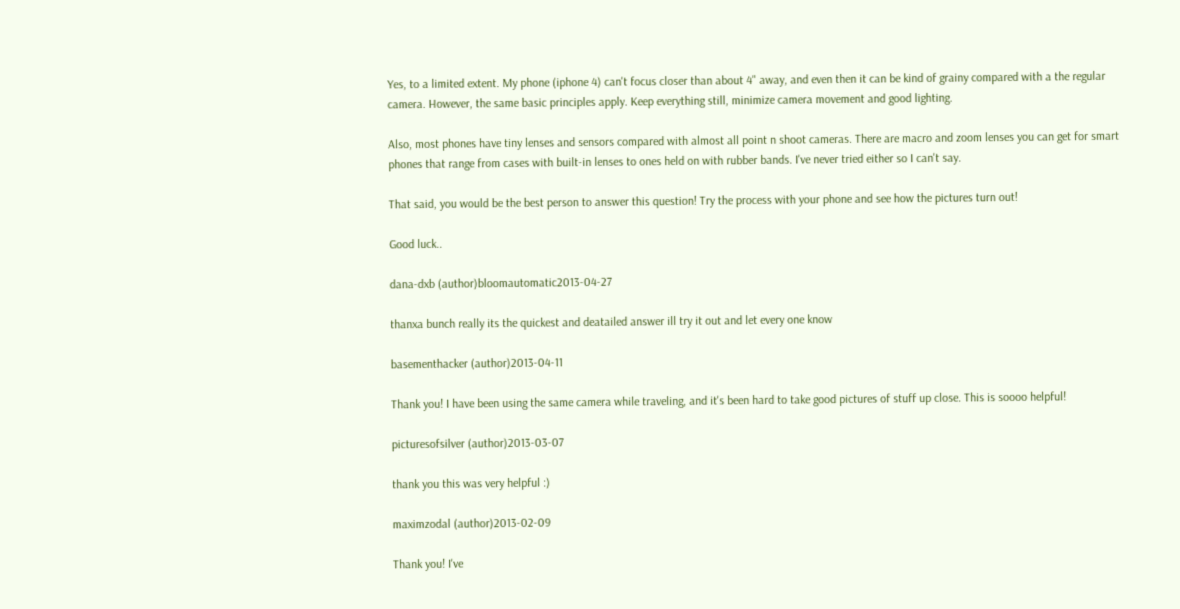Yes, to a limited extent. My phone (iphone 4) can't focus closer than about 4" away, and even then it can be kind of grainy compared with a the regular camera. However, the same basic principles apply. Keep everything still, minimize camera movement and good lighting.

Also, most phones have tiny lenses and sensors compared with almost all point n shoot cameras. There are macro and zoom lenses you can get for smart phones that range from cases with built-in lenses to ones held on with rubber bands. I've never tried either so I can't say.

That said, you would be the best person to answer this question! Try the process with your phone and see how the pictures turn out!

Good luck..

dana-dxb (author)bloomautomatic2013-04-27

thanxa bunch really its the quickest and deatailed answer ill try it out and let every one know

basementhacker (author)2013-04-11

Thank you! I have been using the same camera while traveling, and it's been hard to take good pictures of stuff up close. This is soooo helpful!

picturesofsilver (author)2013-03-07

thank you this was very helpful :)

maximzodal (author)2013-02-09

Thank you! I've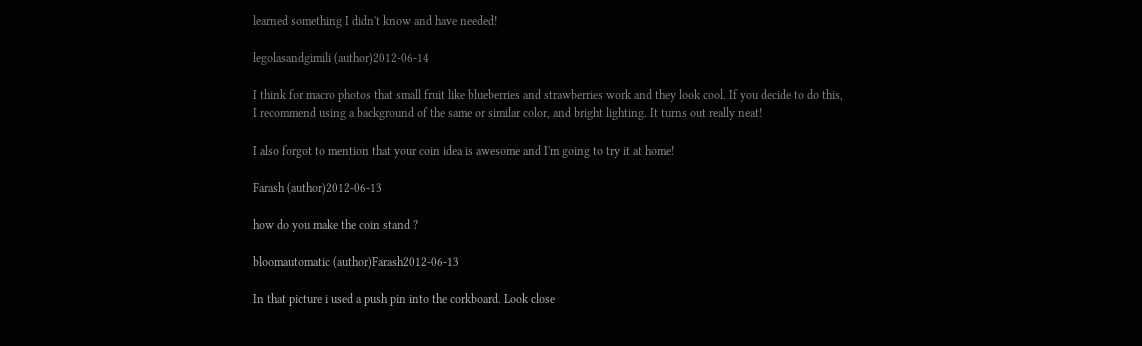learned something I didn't know and have needed!

legolasandgimili (author)2012-06-14

I think for macro photos that small fruit like blueberries and strawberries work and they look cool. If you decide to do this, I recommend using a background of the same or similar color, and bright lighting. It turns out really neat!

I also forgot to mention that your coin idea is awesome and I'm going to try it at home!

Farash (author)2012-06-13

how do you make the coin stand ?

bloomautomatic (author)Farash2012-06-13

In that picture i used a push pin into the corkboard. Look close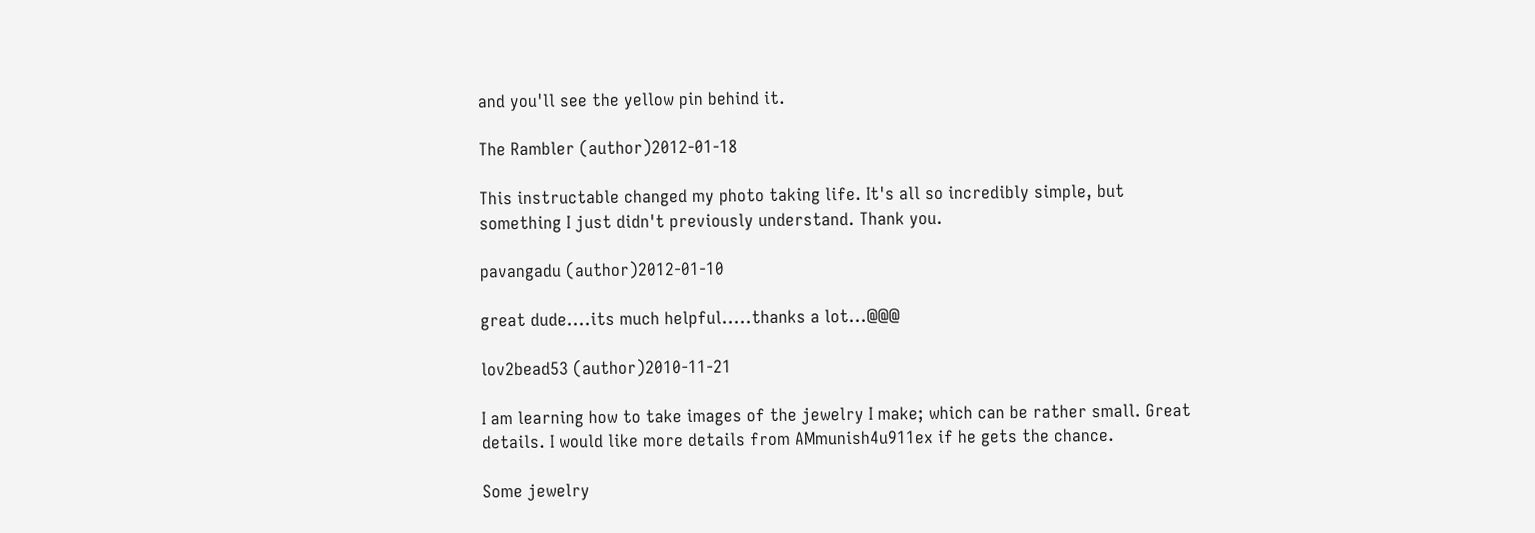and you'll see the yellow pin behind it.

The Rambler (author)2012-01-18

This instructable changed my photo taking life. It's all so incredibly simple, but something I just didn't previously understand. Thank you.

pavangadu (author)2012-01-10

great dude....its much helpful.....thanks a lot...@@@

lov2bead53 (author)2010-11-21

I am learning how to take images of the jewelry I make; which can be rather small. Great details. I would like more details from AMmunish4u911ex if he gets the chance.

Some jewelry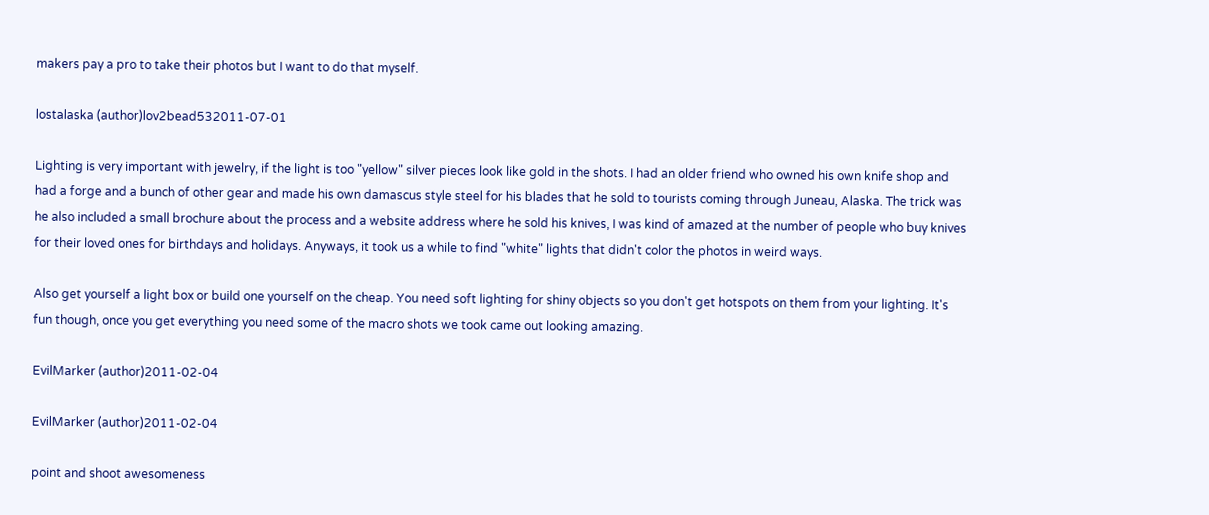makers pay a pro to take their photos but I want to do that myself.

lostalaska (author)lov2bead532011-07-01

Lighting is very important with jewelry, if the light is too "yellow" silver pieces look like gold in the shots. I had an older friend who owned his own knife shop and had a forge and a bunch of other gear and made his own damascus style steel for his blades that he sold to tourists coming through Juneau, Alaska. The trick was he also included a small brochure about the process and a website address where he sold his knives, I was kind of amazed at the number of people who buy knives for their loved ones for birthdays and holidays. Anyways, it took us a while to find "white" lights that didn't color the photos in weird ways.

Also get yourself a light box or build one yourself on the cheap. You need soft lighting for shiny objects so you don't get hotspots on them from your lighting. It's fun though, once you get everything you need some of the macro shots we took came out looking amazing.

EvilMarker (author)2011-02-04

EvilMarker (author)2011-02-04

point and shoot awesomeness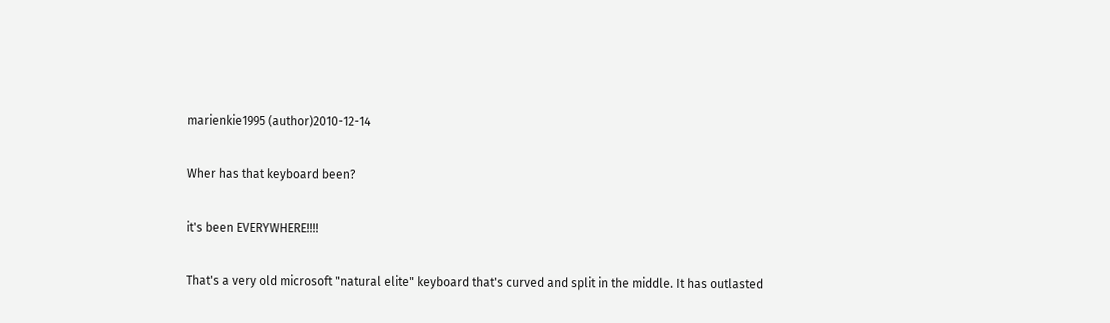marienkie1995 (author)2010-12-14

Wher has that keyboard been?

it's been EVERYWHERE!!!!

That's a very old microsoft "natural elite" keyboard that's curved and split in the middle. It has outlasted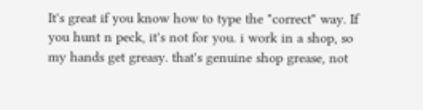It's great if you know how to type the "correct" way. If you hunt n peck, it's not for you. i work in a shop, so my hands get greasy. that's genuine shop grease, not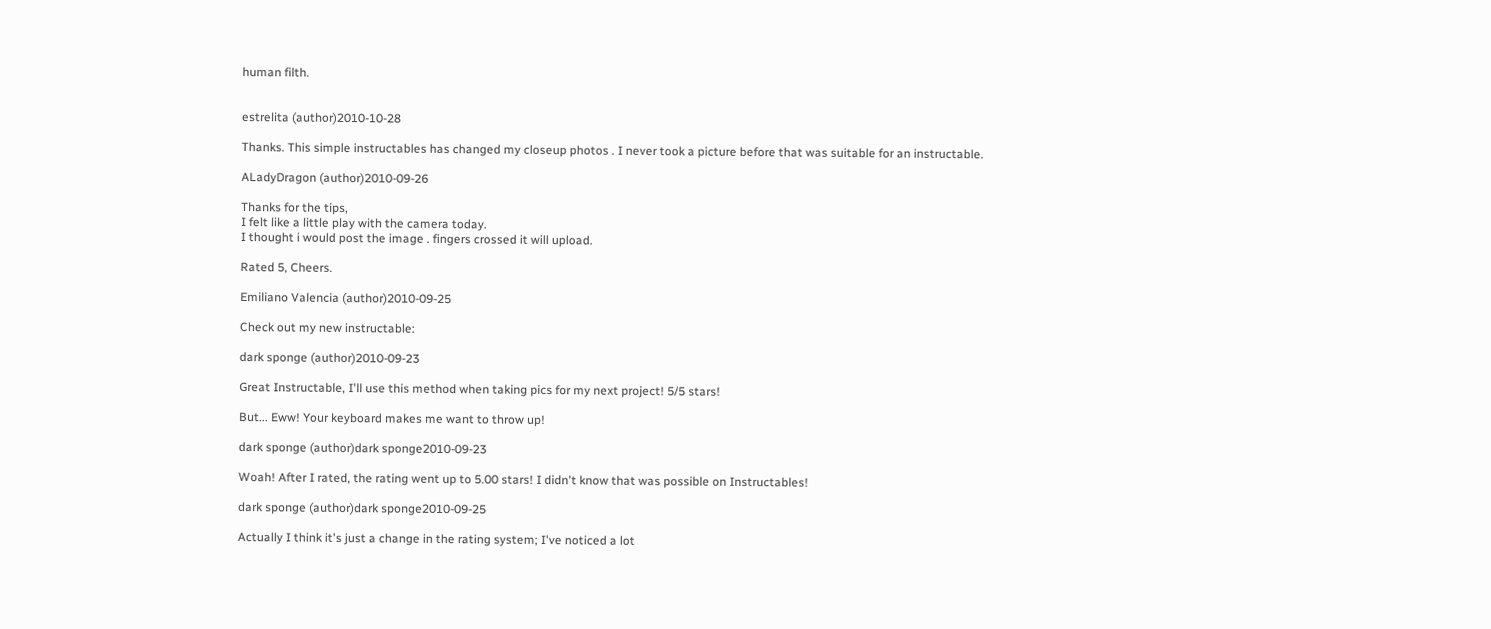human filth.


estrelita (author)2010-10-28

Thanks. This simple instructables has changed my closeup photos . I never took a picture before that was suitable for an instructable.

ALadyDragon (author)2010-09-26

Thanks for the tips,
I felt like a little play with the camera today.
I thought i would post the image . fingers crossed it will upload.

Rated 5, Cheers.

Emiliano Valencia (author)2010-09-25

Check out my new instructable:

dark sponge (author)2010-09-23

Great Instructable, I'll use this method when taking pics for my next project! 5/5 stars!

But... Eww! Your keyboard makes me want to throw up!

dark sponge (author)dark sponge2010-09-23

Woah! After I rated, the rating went up to 5.00 stars! I didn't know that was possible on Instructables!

dark sponge (author)dark sponge2010-09-25

Actually I think it's just a change in the rating system; I've noticed a lot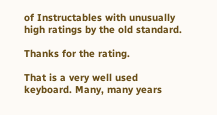of Instructables with unusually high ratings by the old standard.

Thanks for the rating.

That is a very well used keyboard. Many, many years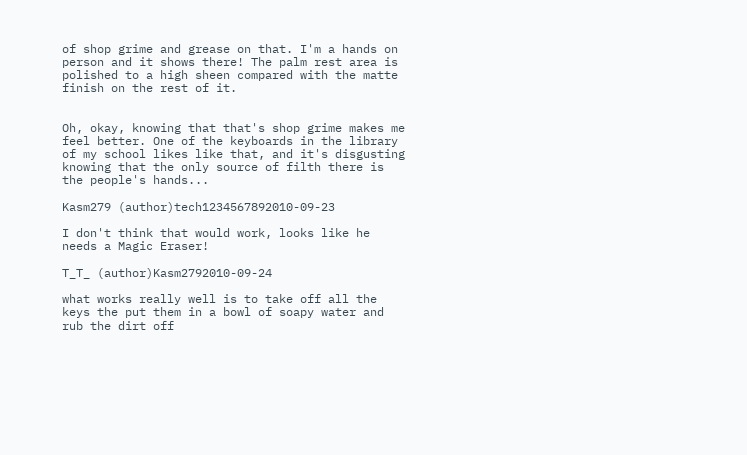of shop grime and grease on that. I'm a hands on person and it shows there! The palm rest area is polished to a high sheen compared with the matte finish on the rest of it.


Oh, okay, knowing that that's shop grime makes me feel better. One of the keyboards in the library of my school likes like that, and it's disgusting knowing that the only source of filth there is the people's hands...

Kasm279 (author)tech1234567892010-09-23

I don't think that would work, looks like he needs a Magic Eraser!

T_T_ (author)Kasm2792010-09-24

what works really well is to take off all the keys the put them in a bowl of soapy water and rub the dirt off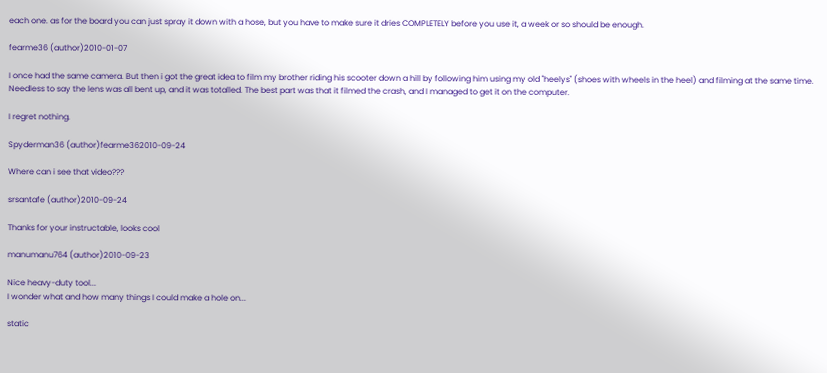each one. as for the board you can just spray it down with a hose, but you have to make sure it dries COMPLETELY before you use it, a week or so should be enough.

fearme36 (author)2010-01-07

I once had the same camera. But then i got the great idea to film my brother riding his scooter down a hill by following him using my old "heelys" (shoes with wheels in the heel) and filming at the same time. Needless to say the lens was all bent up, and it was totalled. The best part was that it filmed the crash, and I managed to get it on the computer.

I regret nothing.

Spyderman36 (author)fearme362010-09-24

Where can i see that video???

srsantafe (author)2010-09-24

Thanks for your instructable, looks cool

manumanu764 (author)2010-09-23

Nice heavy-duty tool...
I wonder what and how many things I could make a hole on...

static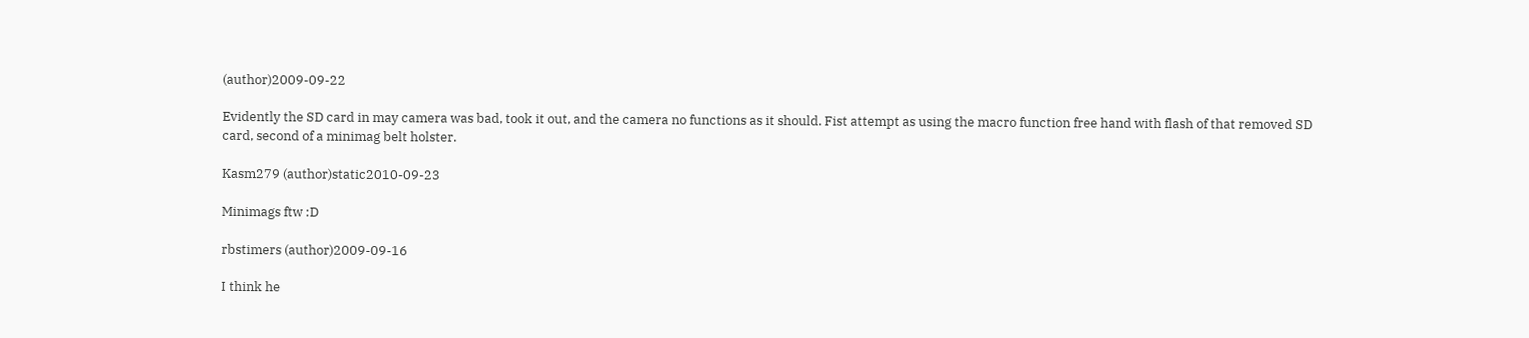(author)2009-09-22

Evidently the SD card in may camera was bad, took it out, and the camera no functions as it should. Fist attempt as using the macro function free hand with flash of that removed SD card, second of a minimag belt holster.

Kasm279 (author)static2010-09-23

Minimags ftw :D

rbstimers (author)2009-09-16

I think he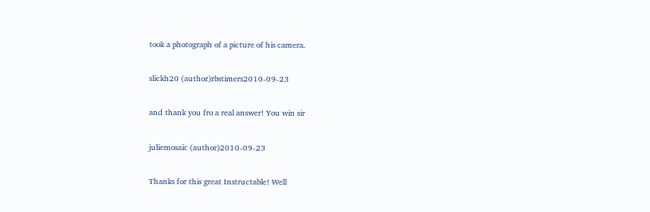took a photograph of a picture of his camera.

slickh20 (author)rbstimers2010-09-23

and thank you fro a real answer! You win sir

juliemosaic (author)2010-09-23

Thanks for this great Instructable! Well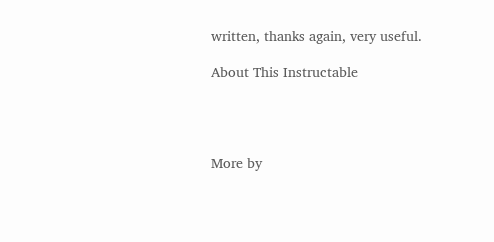written, thanks again, very useful.

About This Instructable




More by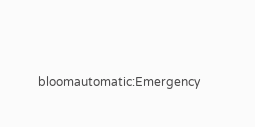bloomautomatic:Emergency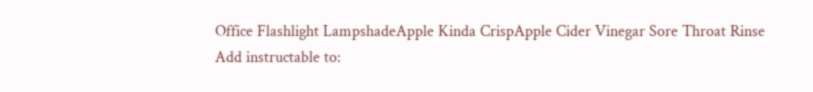Office Flashlight LampshadeApple Kinda CrispApple Cider Vinegar Sore Throat Rinse
Add instructable to: